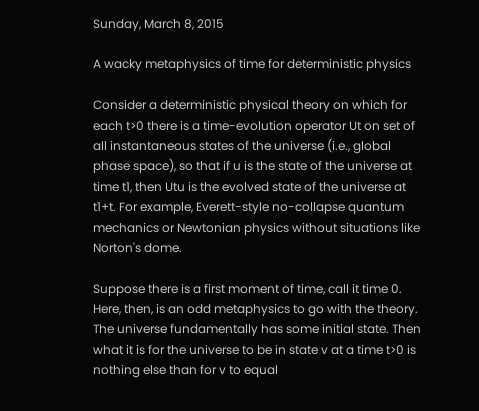Sunday, March 8, 2015

A wacky metaphysics of time for deterministic physics

Consider a deterministic physical theory on which for each t>0 there is a time-evolution operator Ut on set of all instantaneous states of the universe (i.e., global phase space), so that if u is the state of the universe at time t1, then Utu is the evolved state of the universe at t1+t. For example, Everett-style no-collapse quantum mechanics or Newtonian physics without situations like Norton's dome.

Suppose there is a first moment of time, call it time 0. Here, then, is an odd metaphysics to go with the theory. The universe fundamentally has some initial state. Then what it is for the universe to be in state v at a time t>0 is nothing else than for v to equal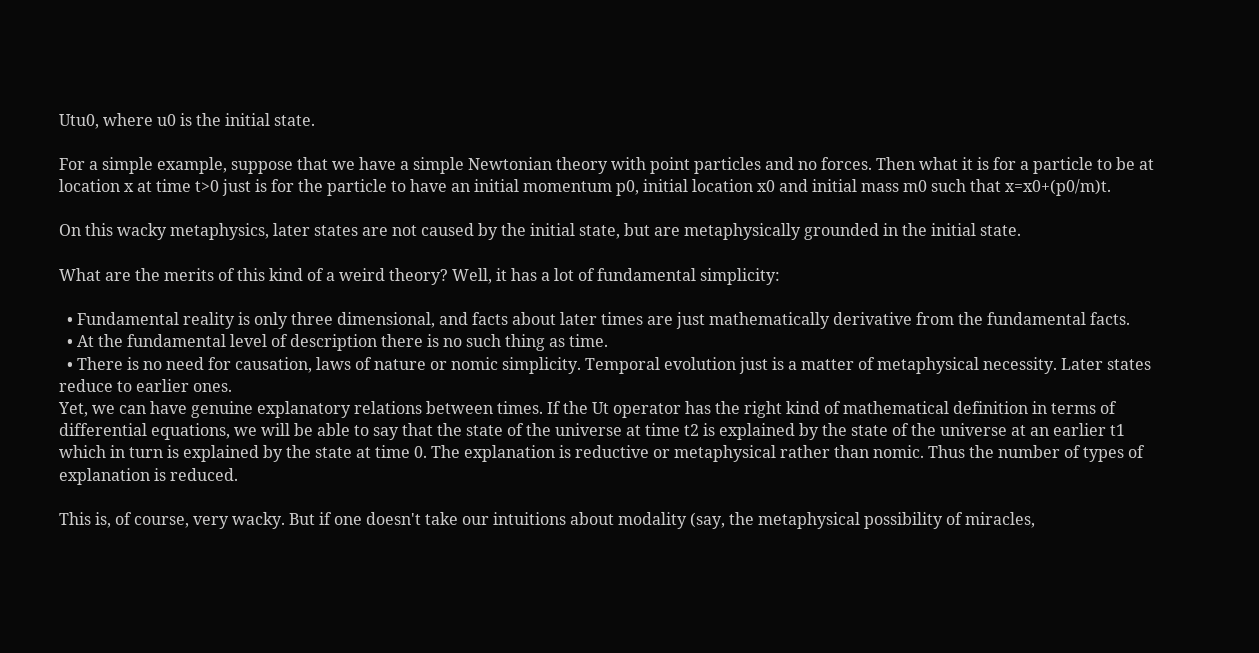Utu0, where u0 is the initial state.

For a simple example, suppose that we have a simple Newtonian theory with point particles and no forces. Then what it is for a particle to be at location x at time t>0 just is for the particle to have an initial momentum p0, initial location x0 and initial mass m0 such that x=x0+(p0/m)t.

On this wacky metaphysics, later states are not caused by the initial state, but are metaphysically grounded in the initial state.

What are the merits of this kind of a weird theory? Well, it has a lot of fundamental simplicity:

  • Fundamental reality is only three dimensional, and facts about later times are just mathematically derivative from the fundamental facts.
  • At the fundamental level of description there is no such thing as time.
  • There is no need for causation, laws of nature or nomic simplicity. Temporal evolution just is a matter of metaphysical necessity. Later states reduce to earlier ones.
Yet, we can have genuine explanatory relations between times. If the Ut operator has the right kind of mathematical definition in terms of differential equations, we will be able to say that the state of the universe at time t2 is explained by the state of the universe at an earlier t1 which in turn is explained by the state at time 0. The explanation is reductive or metaphysical rather than nomic. Thus the number of types of explanation is reduced.

This is, of course, very wacky. But if one doesn't take our intuitions about modality (say, the metaphysical possibility of miracles,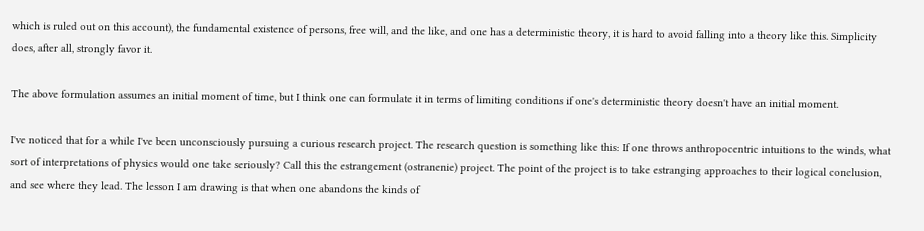which is ruled out on this account), the fundamental existence of persons, free will, and the like, and one has a deterministic theory, it is hard to avoid falling into a theory like this. Simplicity does, after all, strongly favor it.

The above formulation assumes an initial moment of time, but I think one can formulate it in terms of limiting conditions if one's deterministic theory doesn't have an initial moment.

I've noticed that for a while I've been unconsciously pursuing a curious research project. The research question is something like this: If one throws anthropocentric intuitions to the winds, what sort of interpretations of physics would one take seriously? Call this the estrangement (ostranenie) project. The point of the project is to take estranging approaches to their logical conclusion, and see where they lead. The lesson I am drawing is that when one abandons the kinds of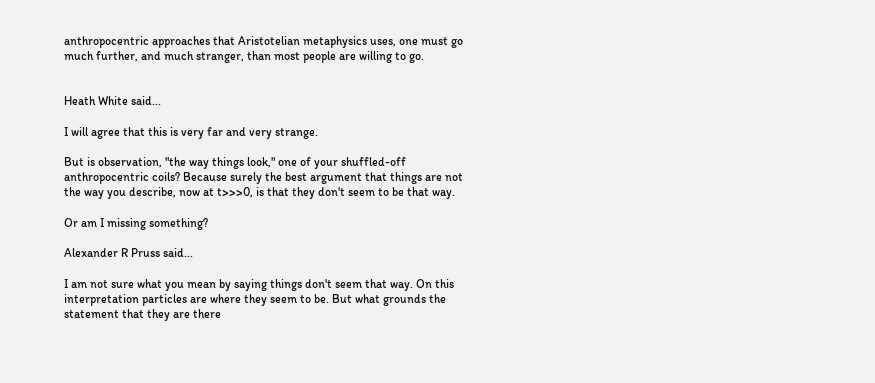anthropocentric approaches that Aristotelian metaphysics uses, one must go much further, and much stranger, than most people are willing to go.


Heath White said...

I will agree that this is very far and very strange.

But is observation, "the way things look," one of your shuffled-off anthropocentric coils? Because surely the best argument that things are not the way you describe, now at t>>>0, is that they don't seem to be that way.

Or am I missing something?

Alexander R Pruss said...

I am not sure what you mean by saying things don't seem that way. On this interpretation particles are where they seem to be. But what grounds the statement that they are there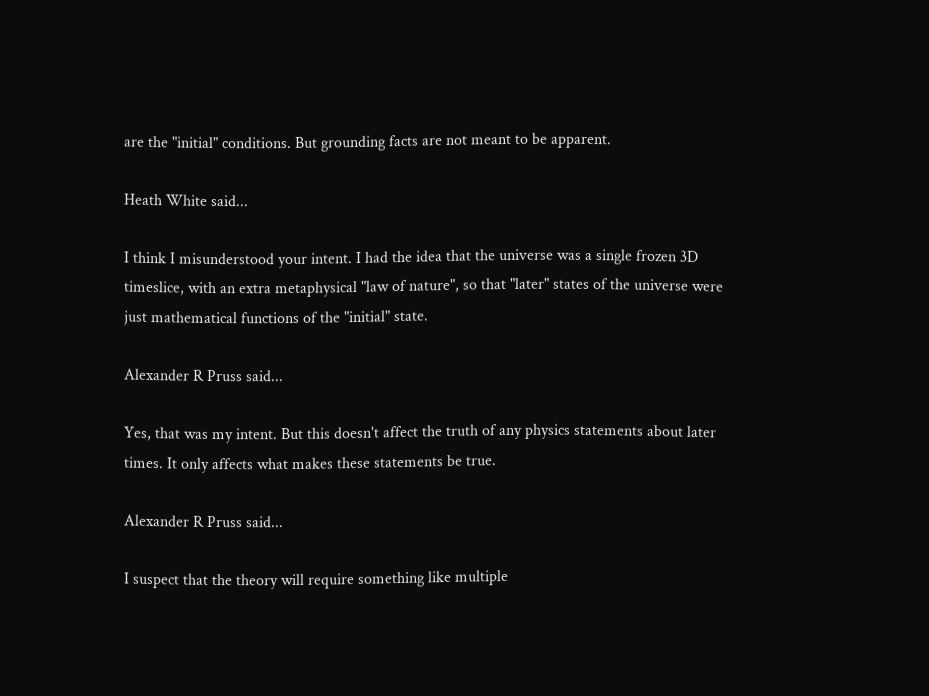are the "initial" conditions. But grounding facts are not meant to be apparent.

Heath White said...

I think I misunderstood your intent. I had the idea that the universe was a single frozen 3D timeslice, with an extra metaphysical "law of nature", so that "later" states of the universe were just mathematical functions of the "initial" state.

Alexander R Pruss said...

Yes, that was my intent. But this doesn't affect the truth of any physics statements about later times. It only affects what makes these statements be true.

Alexander R Pruss said...

I suspect that the theory will require something like multiple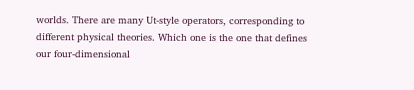worlds. There are many Ut-style operators, corresponding to different physical theories. Which one is the one that defines our four-dimensional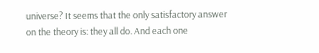universe? It seems that the only satisfactory answer on the theory is: they all do. And each one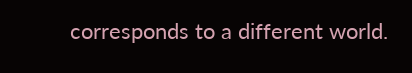corresponds to a different world.